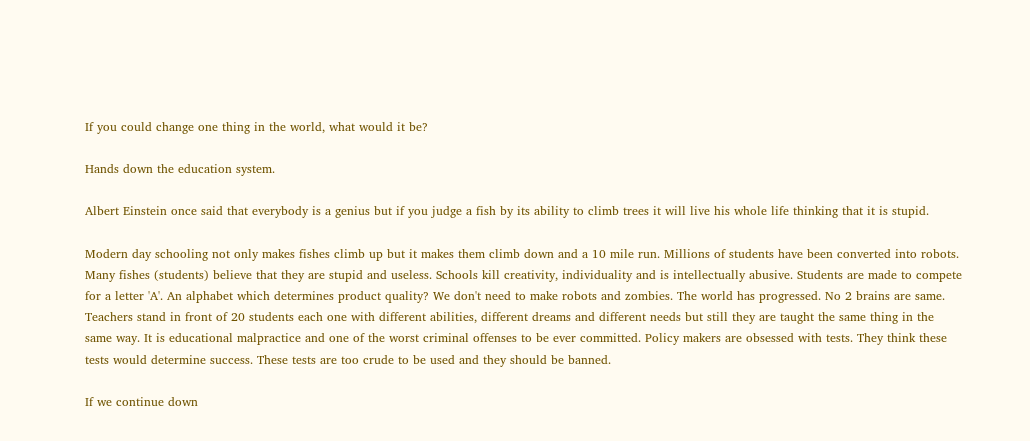If you could change one thing in the world, what would it be?

Hands down the education system.

Albert Einstein once said that everybody is a genius but if you judge a fish by its ability to climb trees it will live his whole life thinking that it is stupid.

Modern day schooling not only makes fishes climb up but it makes them climb down and a 10 mile run. Millions of students have been converted into robots. Many fishes (students) believe that they are stupid and useless. Schools kill creativity, individuality and is intellectually abusive. Students are made to compete for a letter 'A'. An alphabet which determines product quality? We don't need to make robots and zombies. The world has progressed. No 2 brains are same. Teachers stand in front of 20 students each one with different abilities, different dreams and different needs but still they are taught the same thing in the same way. It is educational malpractice and one of the worst criminal offenses to be ever committed. Policy makers are obsessed with tests. They think these tests would determine success. These tests are too crude to be used and they should be banned.

If we continue down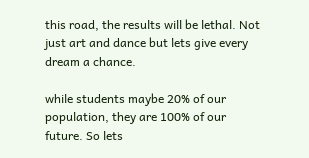this road, the results will be lethal. Not just art and dance but lets give every dream a chance.

while students maybe 20% of our population, they are 100% of our future. So lets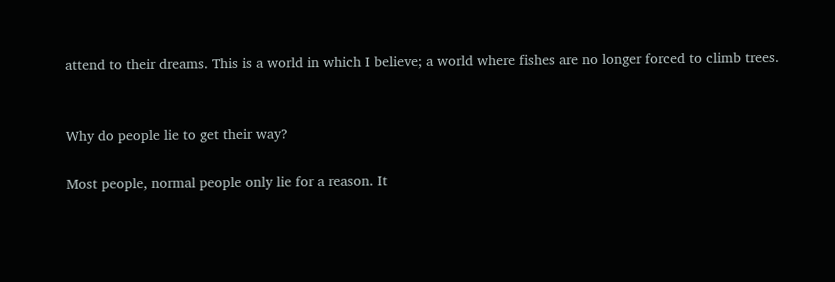attend to their dreams. This is a world in which I believe; a world where fishes are no longer forced to climb trees.


Why do people lie to get their way?

Most people, normal people only lie for a reason. It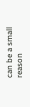can be a small reason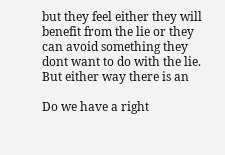but they feel either they will benefit from the lie or they can avoid something they dont want to do with the lie. But either way there is an

Do we have a right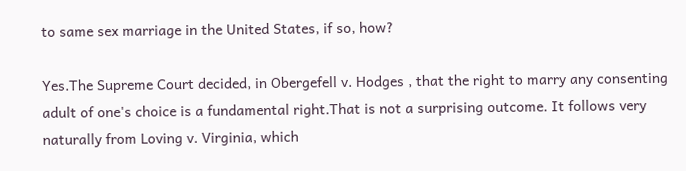to same sex marriage in the United States, if so, how?

Yes.The Supreme Court decided, in Obergefell v. Hodges , that the right to marry any consenting adult of one's choice is a fundamental right.That is not a surprising outcome. It follows very naturally from Loving v. Virginia, which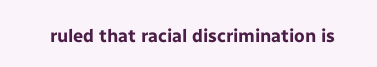ruled that racial discrimination is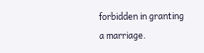forbidden in granting a marriage.